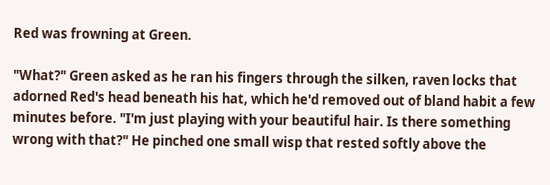Red was frowning at Green.

"What?" Green asked as he ran his fingers through the silken, raven locks that adorned Red's head beneath his hat, which he'd removed out of bland habit a few minutes before. "I'm just playing with your beautiful hair. Is there something wrong with that?" He pinched one small wisp that rested softly above the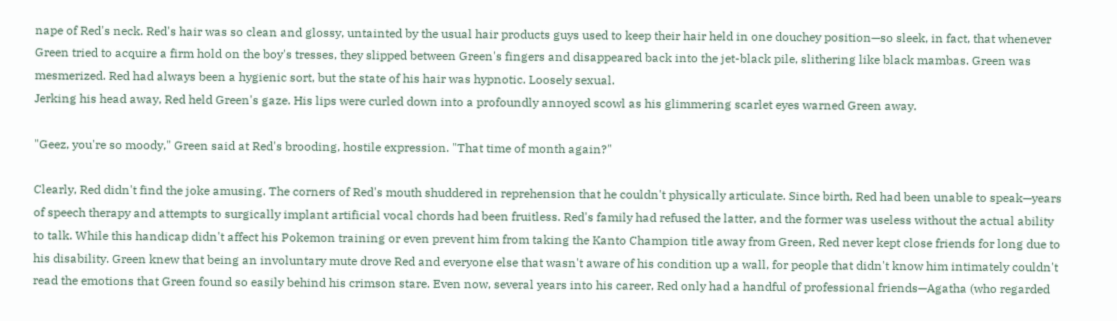nape of Red's neck. Red's hair was so clean and glossy, untainted by the usual hair products guys used to keep their hair held in one douchey position—so sleek, in fact, that whenever Green tried to acquire a firm hold on the boy's tresses, they slipped between Green's fingers and disappeared back into the jet-black pile, slithering like black mambas. Green was mesmerized. Red had always been a hygienic sort, but the state of his hair was hypnotic. Loosely sexual.
Jerking his head away, Red held Green's gaze. His lips were curled down into a profoundly annoyed scowl as his glimmering scarlet eyes warned Green away.

"Geez, you're so moody," Green said at Red's brooding, hostile expression. "That time of month again?"

Clearly, Red didn't find the joke amusing. The corners of Red's mouth shuddered in reprehension that he couldn't physically articulate. Since birth, Red had been unable to speak—years of speech therapy and attempts to surgically implant artificial vocal chords had been fruitless. Red's family had refused the latter, and the former was useless without the actual ability to talk. While this handicap didn't affect his Pokemon training or even prevent him from taking the Kanto Champion title away from Green, Red never kept close friends for long due to his disability. Green knew that being an involuntary mute drove Red and everyone else that wasn't aware of his condition up a wall, for people that didn't know him intimately couldn't read the emotions that Green found so easily behind his crimson stare. Even now, several years into his career, Red only had a handful of professional friends—Agatha (who regarded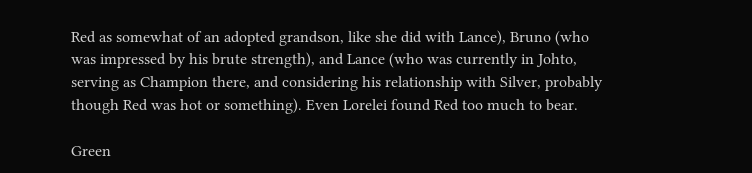Red as somewhat of an adopted grandson, like she did with Lance), Bruno (who was impressed by his brute strength), and Lance (who was currently in Johto, serving as Champion there, and considering his relationship with Silver, probably though Red was hot or something). Even Lorelei found Red too much to bear.

Green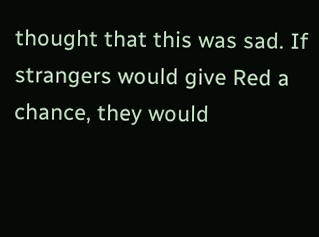thought that this was sad. If strangers would give Red a chance, they would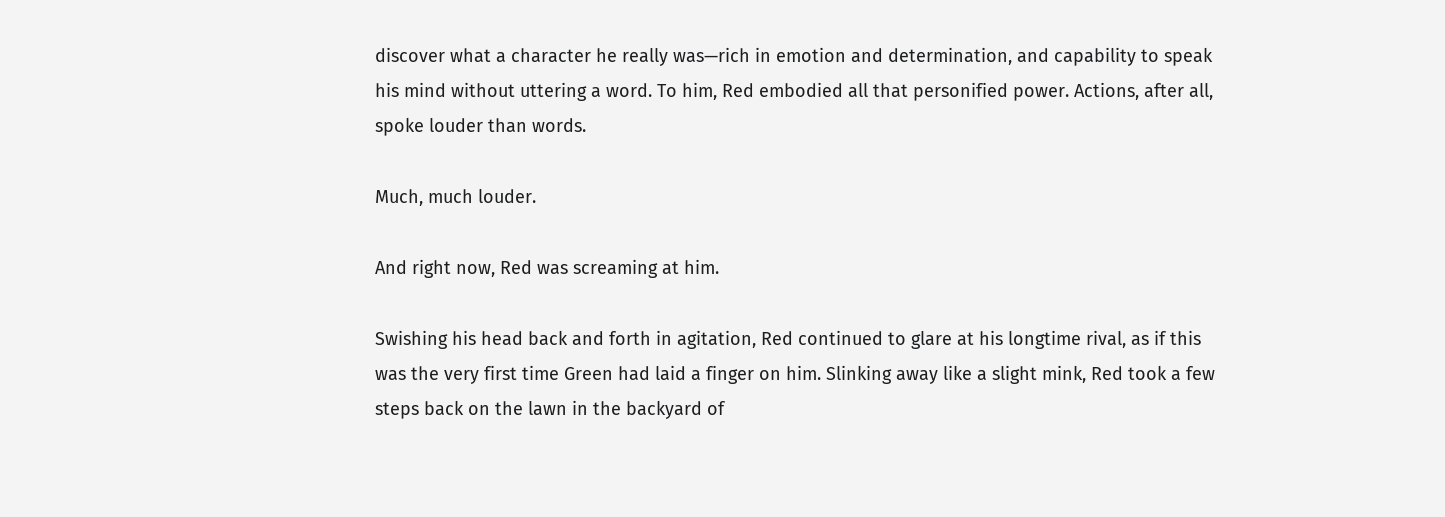discover what a character he really was—rich in emotion and determination, and capability to speak his mind without uttering a word. To him, Red embodied all that personified power. Actions, after all, spoke louder than words.

Much, much louder.

And right now, Red was screaming at him.

Swishing his head back and forth in agitation, Red continued to glare at his longtime rival, as if this was the very first time Green had laid a finger on him. Slinking away like a slight mink, Red took a few steps back on the lawn in the backyard of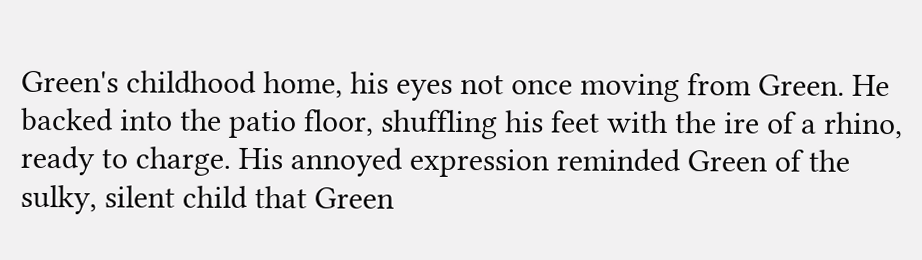Green's childhood home, his eyes not once moving from Green. He backed into the patio floor, shuffling his feet with the ire of a rhino, ready to charge. His annoyed expression reminded Green of the sulky, silent child that Green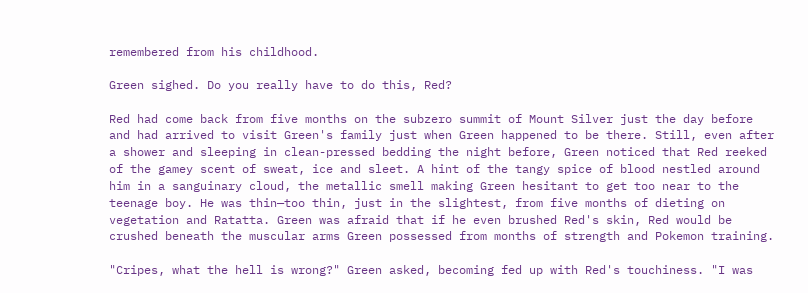remembered from his childhood.

Green sighed. Do you really have to do this, Red?

Red had come back from five months on the subzero summit of Mount Silver just the day before and had arrived to visit Green's family just when Green happened to be there. Still, even after a shower and sleeping in clean-pressed bedding the night before, Green noticed that Red reeked of the gamey scent of sweat, ice and sleet. A hint of the tangy spice of blood nestled around him in a sanguinary cloud, the metallic smell making Green hesitant to get too near to the teenage boy. He was thin—too thin, just in the slightest, from five months of dieting on vegetation and Ratatta. Green was afraid that if he even brushed Red's skin, Red would be crushed beneath the muscular arms Green possessed from months of strength and Pokemon training.

"Cripes, what the hell is wrong?" Green asked, becoming fed up with Red's touchiness. "I was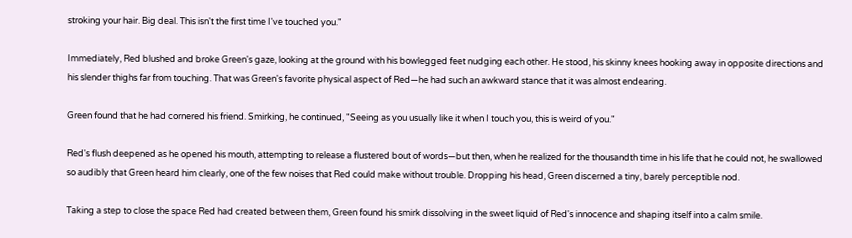stroking your hair. Big deal. This isn't the first time I've touched you."

Immediately, Red blushed and broke Green's gaze, looking at the ground with his bowlegged feet nudging each other. He stood, his skinny knees hooking away in opposite directions and his slender thighs far from touching. That was Green's favorite physical aspect of Red—he had such an awkward stance that it was almost endearing.

Green found that he had cornered his friend. Smirking, he continued, "Seeing as you usually like it when I touch you, this is weird of you."

Red's flush deepened as he opened his mouth, attempting to release a flustered bout of words—but then, when he realized for the thousandth time in his life that he could not, he swallowed so audibly that Green heard him clearly, one of the few noises that Red could make without trouble. Dropping his head, Green discerned a tiny, barely perceptible nod.

Taking a step to close the space Red had created between them, Green found his smirk dissolving in the sweet liquid of Red's innocence and shaping itself into a calm smile.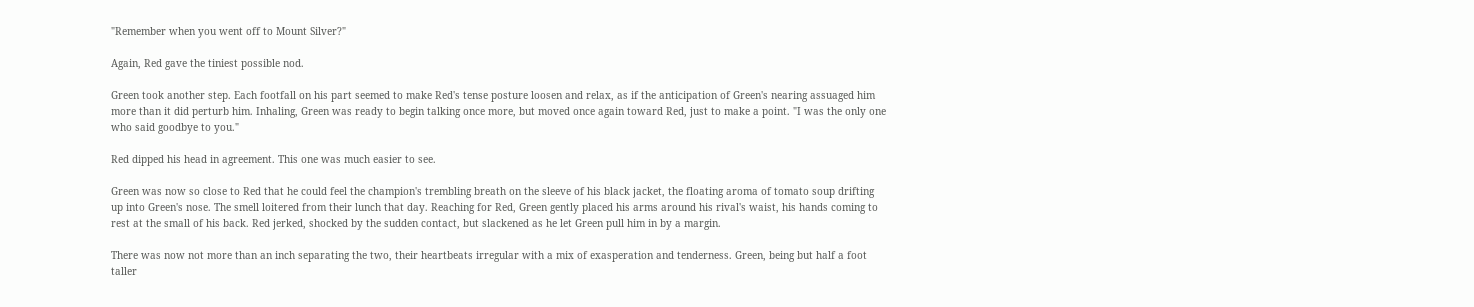"Remember when you went off to Mount Silver?"

Again, Red gave the tiniest possible nod.

Green took another step. Each footfall on his part seemed to make Red's tense posture loosen and relax, as if the anticipation of Green's nearing assuaged him more than it did perturb him. Inhaling, Green was ready to begin talking once more, but moved once again toward Red, just to make a point. "I was the only one who said goodbye to you."

Red dipped his head in agreement. This one was much easier to see.

Green was now so close to Red that he could feel the champion's trembling breath on the sleeve of his black jacket, the floating aroma of tomato soup drifting up into Green's nose. The smell loitered from their lunch that day. Reaching for Red, Green gently placed his arms around his rival's waist, his hands coming to rest at the small of his back. Red jerked, shocked by the sudden contact, but slackened as he let Green pull him in by a margin.

There was now not more than an inch separating the two, their heartbeats irregular with a mix of exasperation and tenderness. Green, being but half a foot taller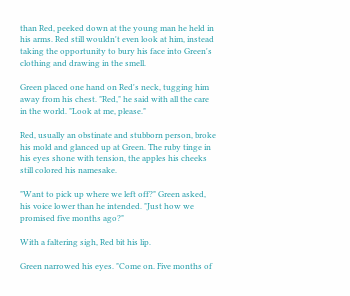than Red, peeked down at the young man he held in his arms. Red still wouldn't even look at him, instead taking the opportunity to bury his face into Green's clothing and drawing in the smell.

Green placed one hand on Red's neck, tugging him away from his chest. "Red," he said with all the care in the world. "Look at me, please."

Red, usually an obstinate and stubborn person, broke his mold and glanced up at Green. The ruby tinge in his eyes shone with tension, the apples his cheeks still colored his namesake.

"Want to pick up where we left off?" Green asked, his voice lower than he intended. "Just how we promised five months ago?"

With a faltering sigh, Red bit his lip.

Green narrowed his eyes. "Come on. Five months of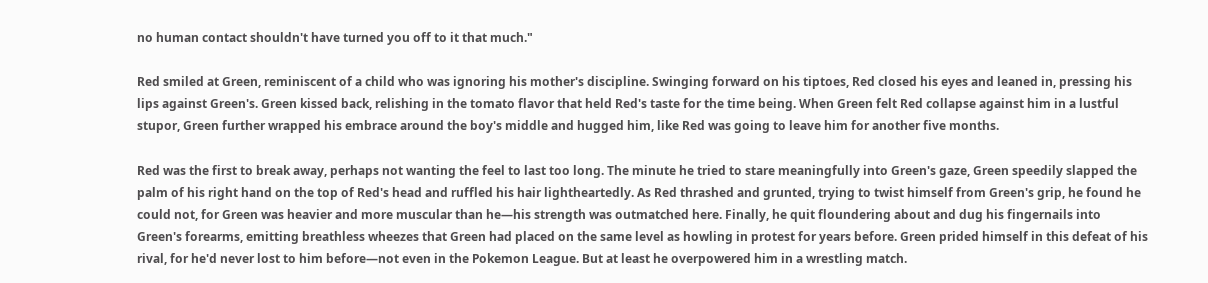no human contact shouldn't have turned you off to it that much."

Red smiled at Green, reminiscent of a child who was ignoring his mother's discipline. Swinging forward on his tiptoes, Red closed his eyes and leaned in, pressing his lips against Green's. Green kissed back, relishing in the tomato flavor that held Red's taste for the time being. When Green felt Red collapse against him in a lustful stupor, Green further wrapped his embrace around the boy's middle and hugged him, like Red was going to leave him for another five months.

Red was the first to break away, perhaps not wanting the feel to last too long. The minute he tried to stare meaningfully into Green's gaze, Green speedily slapped the palm of his right hand on the top of Red's head and ruffled his hair lightheartedly. As Red thrashed and grunted, trying to twist himself from Green's grip, he found he could not, for Green was heavier and more muscular than he—his strength was outmatched here. Finally, he quit floundering about and dug his fingernails into Green's forearms, emitting breathless wheezes that Green had placed on the same level as howling in protest for years before. Green prided himself in this defeat of his rival, for he'd never lost to him before—not even in the Pokemon League. But at least he overpowered him in a wrestling match.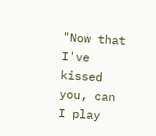"Now that I've kissed you, can I play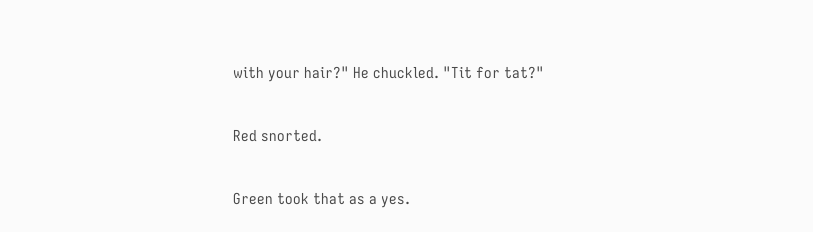with your hair?" He chuckled. "Tit for tat?"

Red snorted.

Green took that as a yes.